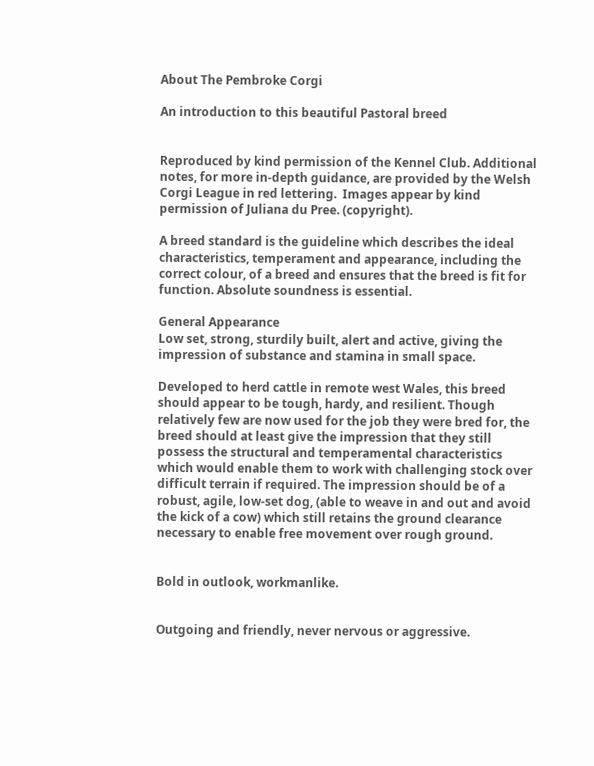About The Pembroke Corgi

An introduction to this beautiful Pastoral breed


Reproduced by kind permission of the Kennel Club. Additional notes, for more in-depth guidance, are provided by the Welsh Corgi League in red lettering.  Images appear by kind permission of Juliana du Pree. (copyright).

A breed standard is the guideline which describes the ideal characteristics, temperament and appearance, including the correct colour, of a breed and ensures that the breed is fit for function. Absolute soundness is essential.

General Appearance
Low set, strong, sturdily built, alert and active, giving the impression of substance and stamina in small space.

Developed to herd cattle in remote west Wales, this breed should appear to be tough, hardy, and resilient. Though relatively few are now used for the job they were bred for, the breed should at least give the impression that they still possess the structural and temperamental characteristics which would enable them to work with challenging stock over difficult terrain if required. The impression should be of a robust, agile, low-set dog, (able to weave in and out and avoid the kick of a cow) which still retains the ground clearance necessary to enable free movement over rough ground.


Bold in outlook, workmanlike.


Outgoing and friendly, never nervous or aggressive.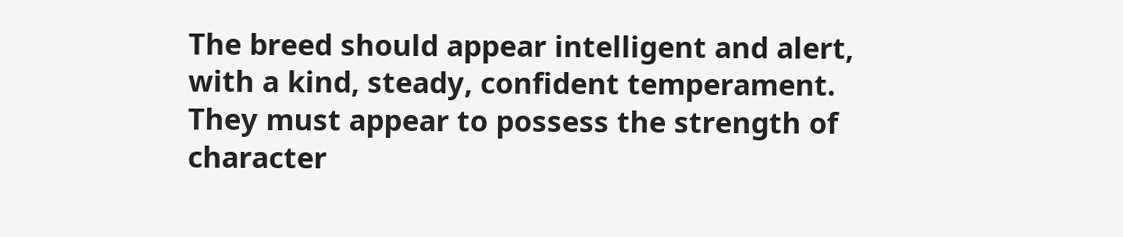The breed should appear intelligent and alert, with a kind, steady, confident temperament. They must appear to possess the strength of character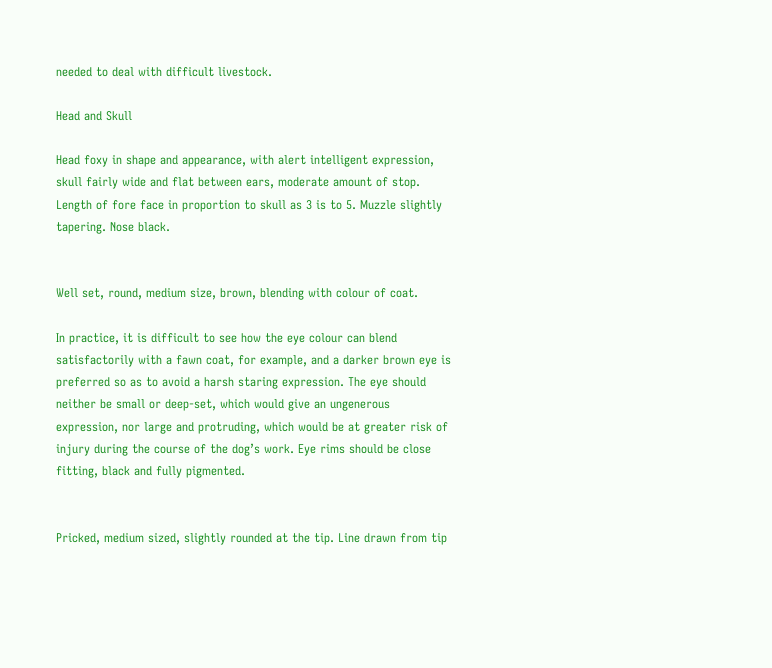needed to deal with difficult livestock.

Head and Skull

Head foxy in shape and appearance, with alert intelligent expression, skull fairly wide and flat between ears, moderate amount of stop. Length of fore face in proportion to skull as 3 is to 5. Muzzle slightly tapering. Nose black.


Well set, round, medium size, brown, blending with colour of coat.

In practice, it is difficult to see how the eye colour can blend satisfactorily with a fawn coat, for example, and a darker brown eye is preferred so as to avoid a harsh staring expression. The eye should neither be small or deep-set, which would give an ungenerous expression, nor large and protruding, which would be at greater risk of injury during the course of the dog’s work. Eye rims should be close fitting, black and fully pigmented.


Pricked, medium sized, slightly rounded at the tip. Line drawn from tip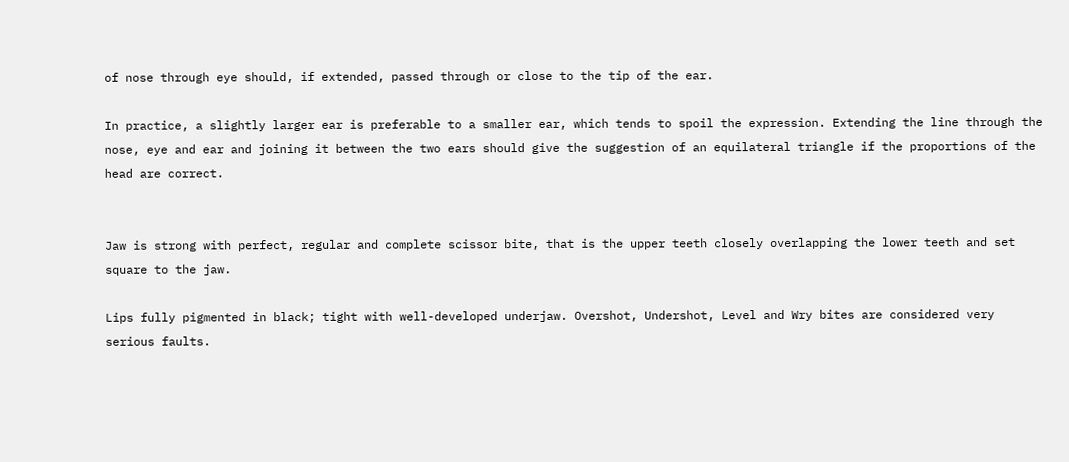of nose through eye should, if extended, passed through or close to the tip of the ear.

In practice, a slightly larger ear is preferable to a smaller ear, which tends to spoil the expression. Extending the line through the nose, eye and ear and joining it between the two ears should give the suggestion of an equilateral triangle if the proportions of the head are correct.


Jaw is strong with perfect, regular and complete scissor bite, that is the upper teeth closely overlapping the lower teeth and set square to the jaw.

Lips fully pigmented in black; tight with well-developed underjaw. Overshot, Undershot, Level and Wry bites are considered very serious faults.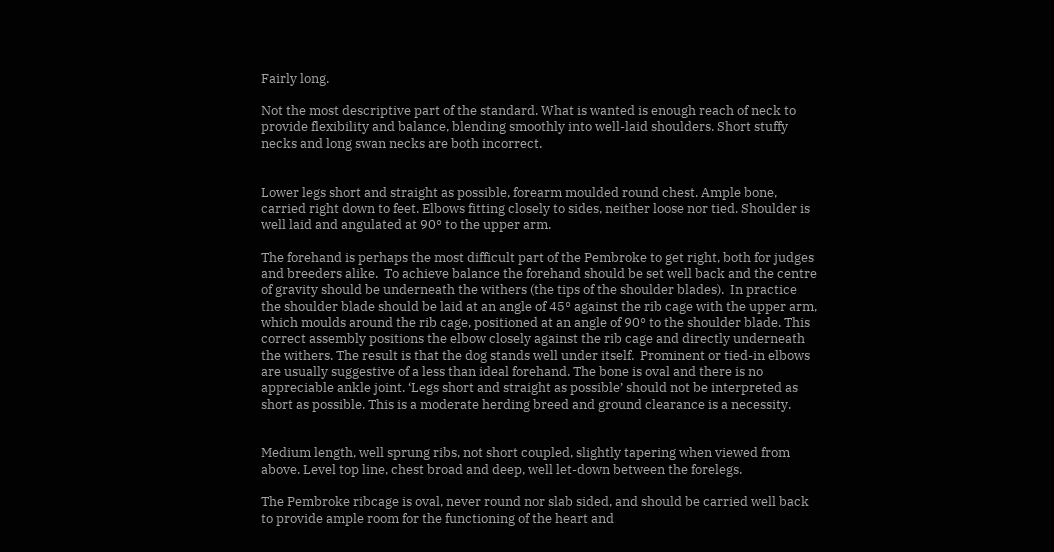Fairly long.

Not the most descriptive part of the standard. What is wanted is enough reach of neck to provide flexibility and balance, blending smoothly into well-laid shoulders. Short stuffy necks and long swan necks are both incorrect.


Lower legs short and straight as possible, forearm moulded round chest. Ample bone, carried right down to feet. Elbows fitting closely to sides, neither loose nor tied. Shoulder is well laid and angulated at 90° to the upper arm.

The forehand is perhaps the most difficult part of the Pembroke to get right, both for judges and breeders alike.  To achieve balance the forehand should be set well back and the centre of gravity should be underneath the withers (the tips of the shoulder blades).  In practice the shoulder blade should be laid at an angle of 45° against the rib cage with the upper arm, which moulds around the rib cage, positioned at an angle of 90° to the shoulder blade. This correct assembly positions the elbow closely against the rib cage and directly underneath the withers. The result is that the dog stands well under itself.  Prominent or tied-in elbows are usually suggestive of a less than ideal forehand. The bone is oval and there is no appreciable ankle joint. ‘Legs short and straight as possible’ should not be interpreted as short as possible. This is a moderate herding breed and ground clearance is a necessity.


Medium length, well sprung ribs, not short coupled, slightly tapering when viewed from above. Level top line, chest broad and deep, well let-down between the forelegs.

The Pembroke ribcage is oval, never round nor slab sided, and should be carried well back to provide ample room for the functioning of the heart and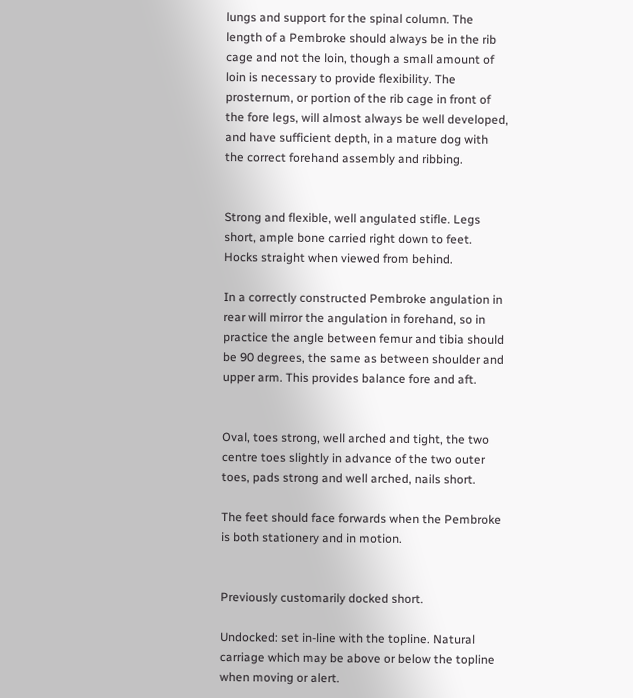lungs and support for the spinal column. The length of a Pembroke should always be in the rib cage and not the loin, though a small amount of loin is necessary to provide flexibility. The prosternum, or portion of the rib cage in front of the fore legs, will almost always be well developed, and have sufficient depth, in a mature dog with the correct forehand assembly and ribbing.


Strong and flexible, well angulated stifle. Legs short, ample bone carried right down to feet. Hocks straight when viewed from behind.

In a correctly constructed Pembroke angulation in rear will mirror the angulation in forehand, so in practice the angle between femur and tibia should be 90 degrees, the same as between shoulder and upper arm. This provides balance fore and aft.


Oval, toes strong, well arched and tight, the two centre toes slightly in advance of the two outer toes, pads strong and well arched, nails short.

The feet should face forwards when the Pembroke is both stationery and in motion.


Previously customarily docked short.

Undocked: set in-line with the topline. Natural carriage which may be above or below the topline when moving or alert.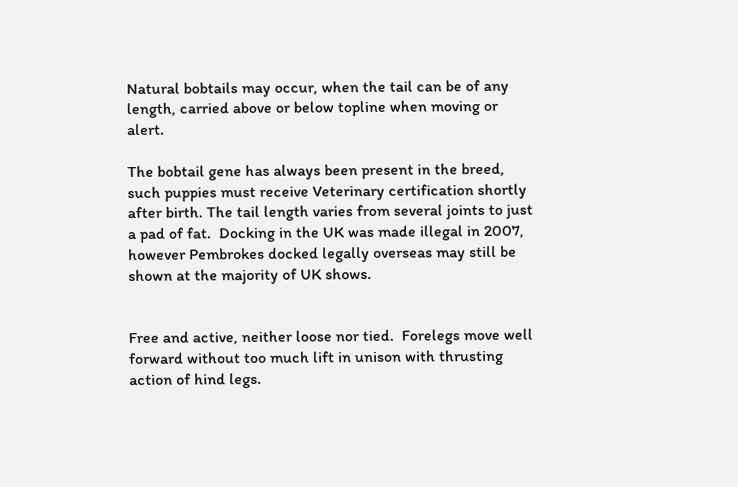Natural bobtails may occur, when the tail can be of any length, carried above or below topline when moving or alert.

The bobtail gene has always been present in the breed, such puppies must receive Veterinary certification shortly after birth. The tail length varies from several joints to just a pad of fat.  Docking in the UK was made illegal in 2007, however Pembrokes docked legally overseas may still be shown at the majority of UK shows.


Free and active, neither loose nor tied.  Forelegs move well forward without too much lift in unison with thrusting action of hind legs.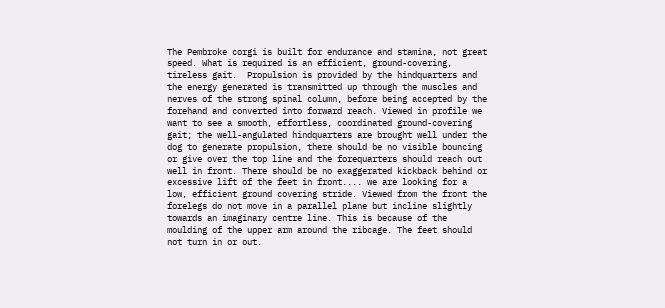The Pembroke corgi is built for endurance and stamina, not great speed. What is required is an efficient, ground-covering, tireless gait.  Propulsion is provided by the hindquarters and the energy generated is transmitted up through the muscles and nerves of the strong spinal column, before being accepted by the forehand and converted into forward reach. Viewed in profile we want to see a smooth, effortless, coordinated ground-covering gait; the well-angulated hindquarters are brought well under the dog to generate propulsion, there should be no visible bouncing or give over the top line and the forequarters should reach out well in front. There should be no exaggerated kickback behind or excessive lift of the feet in front.... we are looking for a low, efficient ground covering stride. Viewed from the front the forelegs do not move in a parallel plane but incline slightly towards an imaginary centre line. This is because of the moulding of the upper arm around the ribcage. The feet should not turn in or out.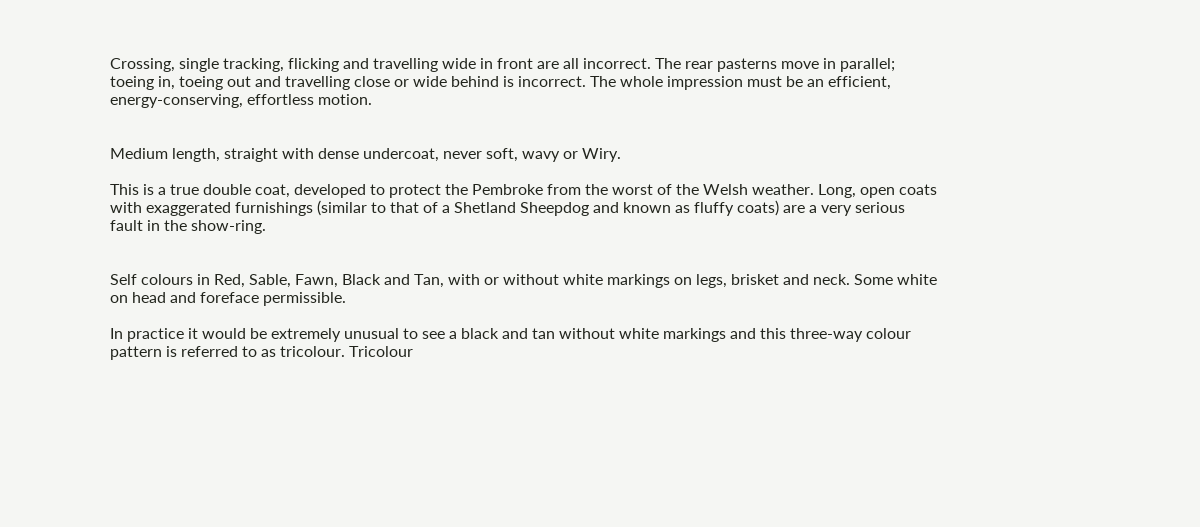Crossing, single tracking, flicking and travelling wide in front are all incorrect. The rear pasterns move in parallel; toeing in, toeing out and travelling close or wide behind is incorrect. The whole impression must be an efficient, energy-conserving, effortless motion.


Medium length, straight with dense undercoat, never soft, wavy or Wiry.

This is a true double coat, developed to protect the Pembroke from the worst of the Welsh weather. Long, open coats with exaggerated furnishings (similar to that of a Shetland Sheepdog and known as fluffy coats) are a very serious fault in the show-ring.


Self colours in Red, Sable, Fawn, Black and Tan, with or without white markings on legs, brisket and neck. Some white on head and foreface permissible.

In practice it would be extremely unusual to see a black and tan without white markings and this three-way colour pattern is referred to as tricolour. Tricolour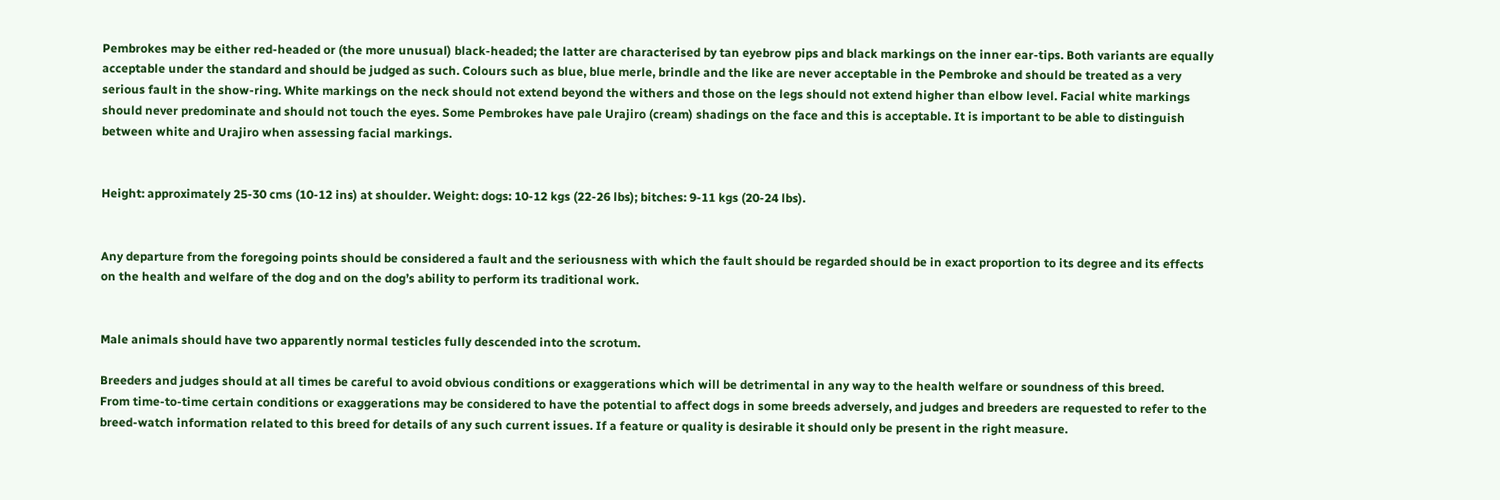Pembrokes may be either red-headed or (the more unusual) black-headed; the latter are characterised by tan eyebrow pips and black markings on the inner ear-tips. Both variants are equally acceptable under the standard and should be judged as such. Colours such as blue, blue merle, brindle and the like are never acceptable in the Pembroke and should be treated as a very serious fault in the show-ring. White markings on the neck should not extend beyond the withers and those on the legs should not extend higher than elbow level. Facial white markings should never predominate and should not touch the eyes. Some Pembrokes have pale Urajiro (cream) shadings on the face and this is acceptable. It is important to be able to distinguish between white and Urajiro when assessing facial markings.


Height: approximately 25-30 cms (10-12 ins) at shoulder. Weight: dogs: 10-12 kgs (22-26 lbs); bitches: 9-11 kgs (20-24 lbs).


Any departure from the foregoing points should be considered a fault and the seriousness with which the fault should be regarded should be in exact proportion to its degree and its effects on the health and welfare of the dog and on the dog’s ability to perform its traditional work.


Male animals should have two apparently normal testicles fully descended into the scrotum.

Breeders and judges should at all times be careful to avoid obvious conditions or exaggerations which will be detrimental in any way to the health welfare or soundness of this breed.
From time-to-time certain conditions or exaggerations may be considered to have the potential to affect dogs in some breeds adversely, and judges and breeders are requested to refer to the breed-watch information related to this breed for details of any such current issues. If a feature or quality is desirable it should only be present in the right measure.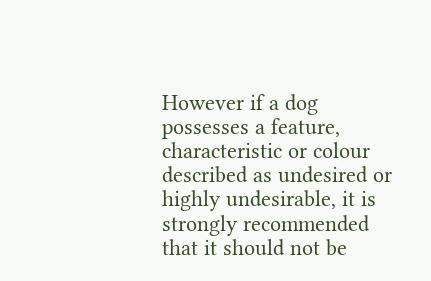However if a dog possesses a feature, characteristic or colour described as undesired or highly undesirable, it is strongly recommended that it should not be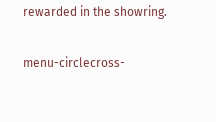rewarded in the showring.

menu-circlecross-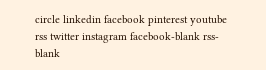circle linkedin facebook pinterest youtube rss twitter instagram facebook-blank rss-blank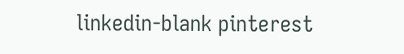linkedin-blank pinterest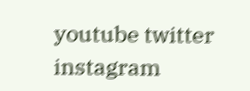youtube twitter instagram